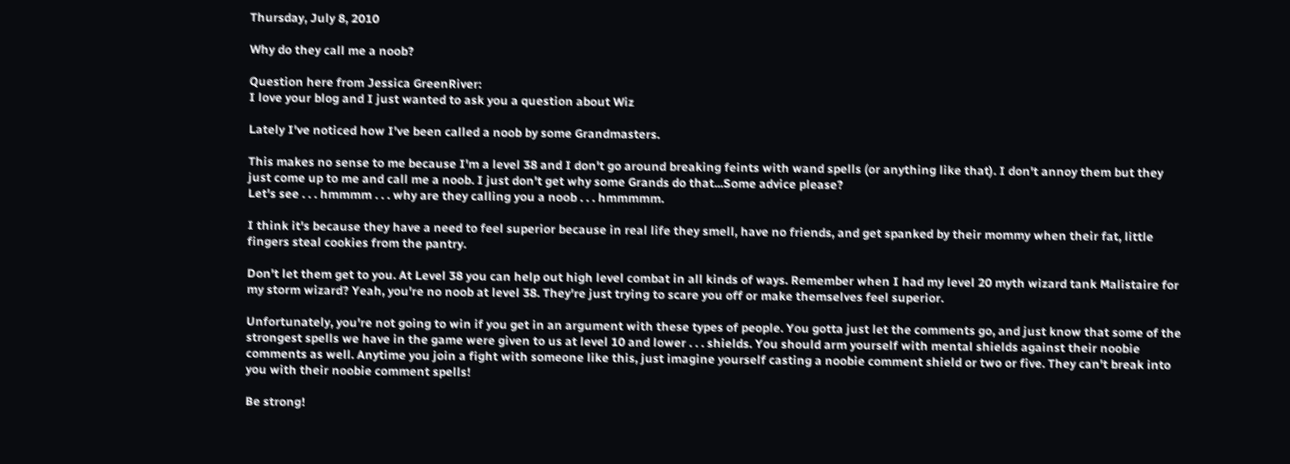Thursday, July 8, 2010

Why do they call me a noob?

Question here from Jessica GreenRiver:
I love your blog and I just wanted to ask you a question about Wiz

Lately I've noticed how I've been called a noob by some Grandmasters.

This makes no sense to me because I'm a level 38 and I don't go around breaking feints with wand spells (or anything like that). I don't annoy them but they just come up to me and call me a noob. I just don't get why some Grands do that...Some advice please?
Let's see . . . hmmmm . . . why are they calling you a noob . . . hmmmmm.

I think it's because they have a need to feel superior because in real life they smell, have no friends, and get spanked by their mommy when their fat, little fingers steal cookies from the pantry.

Don't let them get to you. At Level 38 you can help out high level combat in all kinds of ways. Remember when I had my level 20 myth wizard tank Malistaire for my storm wizard? Yeah, you're no noob at level 38. They're just trying to scare you off or make themselves feel superior.

Unfortunately, you're not going to win if you get in an argument with these types of people. You gotta just let the comments go, and just know that some of the strongest spells we have in the game were given to us at level 10 and lower . . . shields. You should arm yourself with mental shields against their noobie comments as well. Anytime you join a fight with someone like this, just imagine yourself casting a noobie comment shield or two or five. They can't break into you with their noobie comment spells!

Be strong!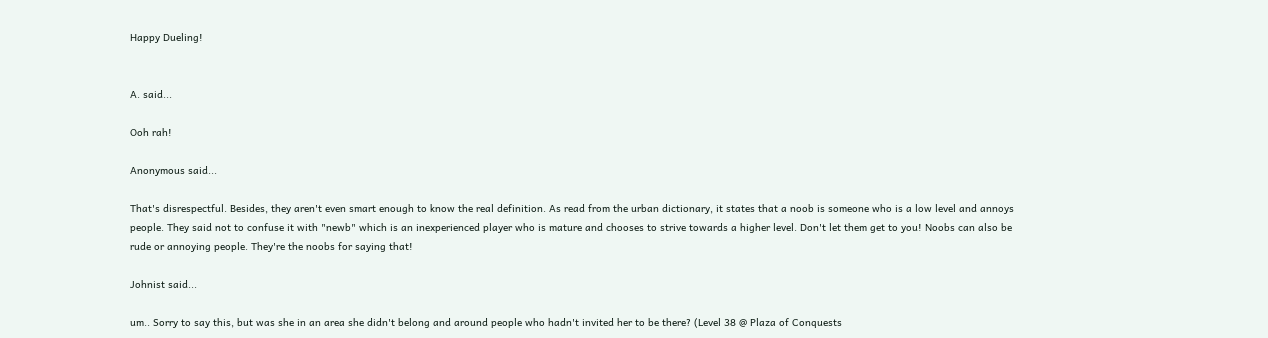Happy Dueling!


A. said...

Ooh rah!

Anonymous said...

That's disrespectful. Besides, they aren't even smart enough to know the real definition. As read from the urban dictionary, it states that a noob is someone who is a low level and annoys people. They said not to confuse it with "newb" which is an inexperienced player who is mature and chooses to strive towards a higher level. Don't let them get to you! Noobs can also be rude or annoying people. They're the noobs for saying that!

Johnist said...

um.. Sorry to say this, but was she in an area she didn't belong and around people who hadn't invited her to be there? (Level 38 @ Plaza of Conquests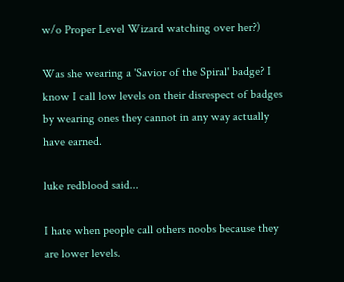w/o Proper Level Wizard watching over her?)

Was she wearing a 'Savior of the Spiral' badge? I know I call low levels on their disrespect of badges by wearing ones they cannot in any way actually have earned.

luke redblood said...

I hate when people call others noobs because they are lower levels.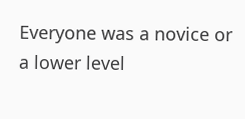Everyone was a novice or a lower level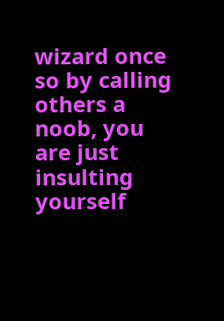wizard once so by calling others a noob, you are just insulting yourself